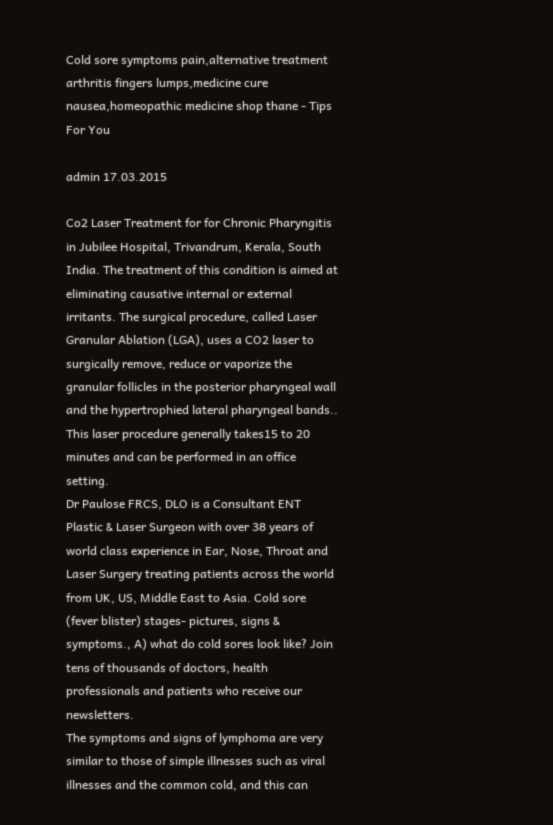Cold sore symptoms pain,alternative treatment arthritis fingers lumps,medicine cure nausea,homeopathic medicine shop thane - Tips For You

admin 17.03.2015

Co2 Laser Treatment for for Chronic Pharyngitis in Jubilee Hospital, Trivandrum, Kerala, South India. The treatment of this condition is aimed at eliminating causative internal or external irritants. The surgical procedure, called Laser Granular Ablation (LGA), uses a CO2 laser to surgically remove, reduce or vaporize the granular follicles in the posterior pharyngeal wall and the hypertrophied lateral pharyngeal bands.. This laser procedure generally takes15 to 20 minutes and can be performed in an office setting.
Dr Paulose FRCS, DLO is a Consultant ENT Plastic & Laser Surgeon with over 38 years of world class experience in Ear, Nose, Throat and Laser Surgery treating patients across the world from UK, US, Middle East to Asia. Cold sore (fever blister) stages- pictures, signs & symptoms., A) what do cold sores look like? Join tens of thousands of doctors, health professionals and patients who receive our newsletters.
The symptoms and signs of lymphoma are very similar to those of simple illnesses such as viral illnesses and the common cold, and this can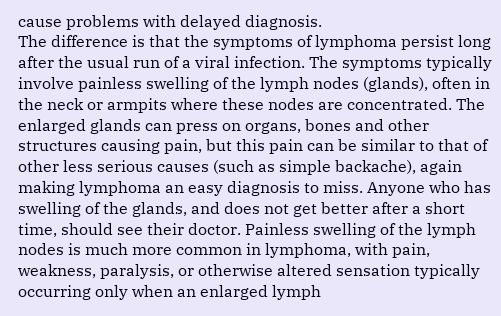cause problems with delayed diagnosis.
The difference is that the symptoms of lymphoma persist long after the usual run of a viral infection. The symptoms typically involve painless swelling of the lymph nodes (glands), often in the neck or armpits where these nodes are concentrated. The enlarged glands can press on organs, bones and other structures causing pain, but this pain can be similar to that of other less serious causes (such as simple backache), again making lymphoma an easy diagnosis to miss. Anyone who has swelling of the glands, and does not get better after a short time, should see their doctor. Painless swelling of the lymph nodes is much more common in lymphoma, with pain, weakness, paralysis, or otherwise altered sensation typically occurring only when an enlarged lymph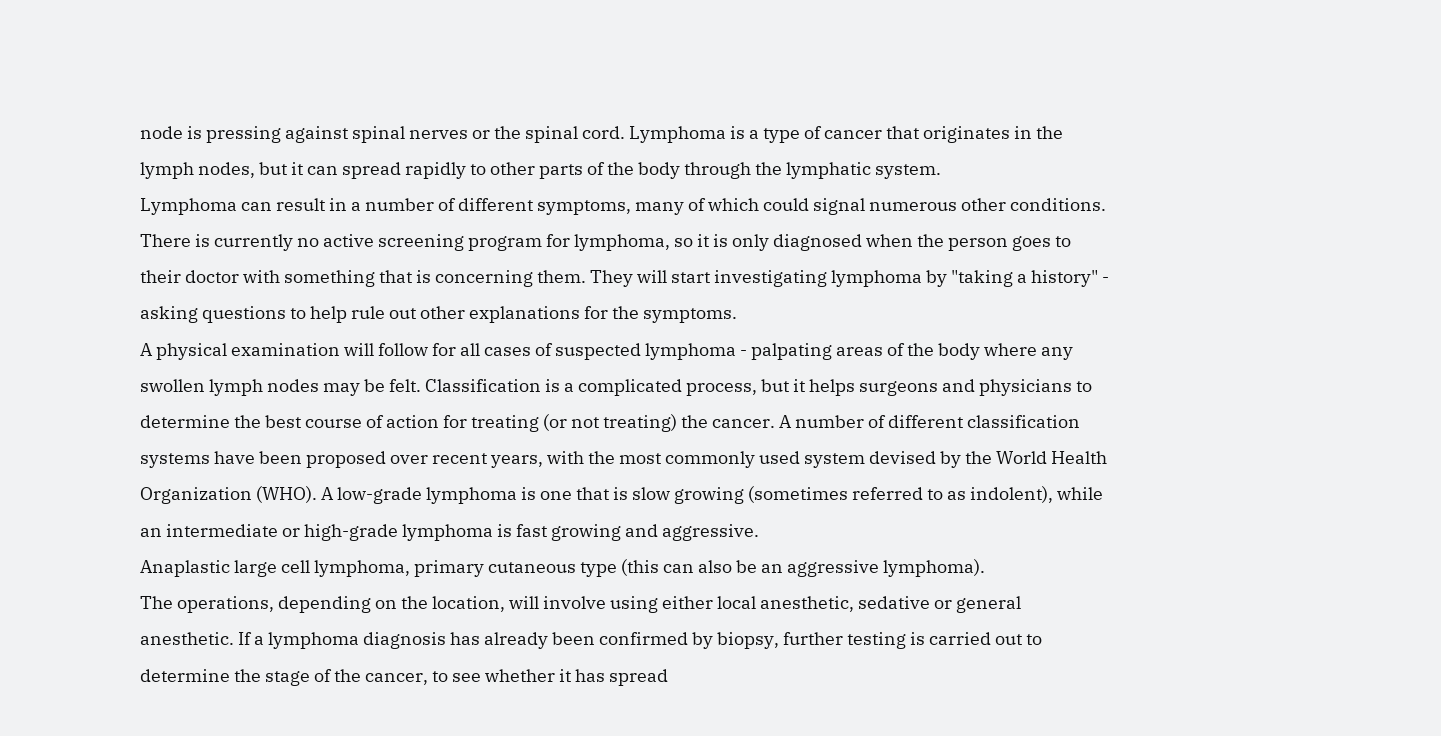node is pressing against spinal nerves or the spinal cord. Lymphoma is a type of cancer that originates in the lymph nodes, but it can spread rapidly to other parts of the body through the lymphatic system.
Lymphoma can result in a number of different symptoms, many of which could signal numerous other conditions.
There is currently no active screening program for lymphoma, so it is only diagnosed when the person goes to their doctor with something that is concerning them. They will start investigating lymphoma by "taking a history" - asking questions to help rule out other explanations for the symptoms.
A physical examination will follow for all cases of suspected lymphoma - palpating areas of the body where any swollen lymph nodes may be felt. Classification is a complicated process, but it helps surgeons and physicians to determine the best course of action for treating (or not treating) the cancer. A number of different classification systems have been proposed over recent years, with the most commonly used system devised by the World Health Organization (WHO). A low-grade lymphoma is one that is slow growing (sometimes referred to as indolent), while an intermediate or high-grade lymphoma is fast growing and aggressive.
Anaplastic large cell lymphoma, primary cutaneous type (this can also be an aggressive lymphoma).
The operations, depending on the location, will involve using either local anesthetic, sedative or general anesthetic. If a lymphoma diagnosis has already been confirmed by biopsy, further testing is carried out to determine the stage of the cancer, to see whether it has spread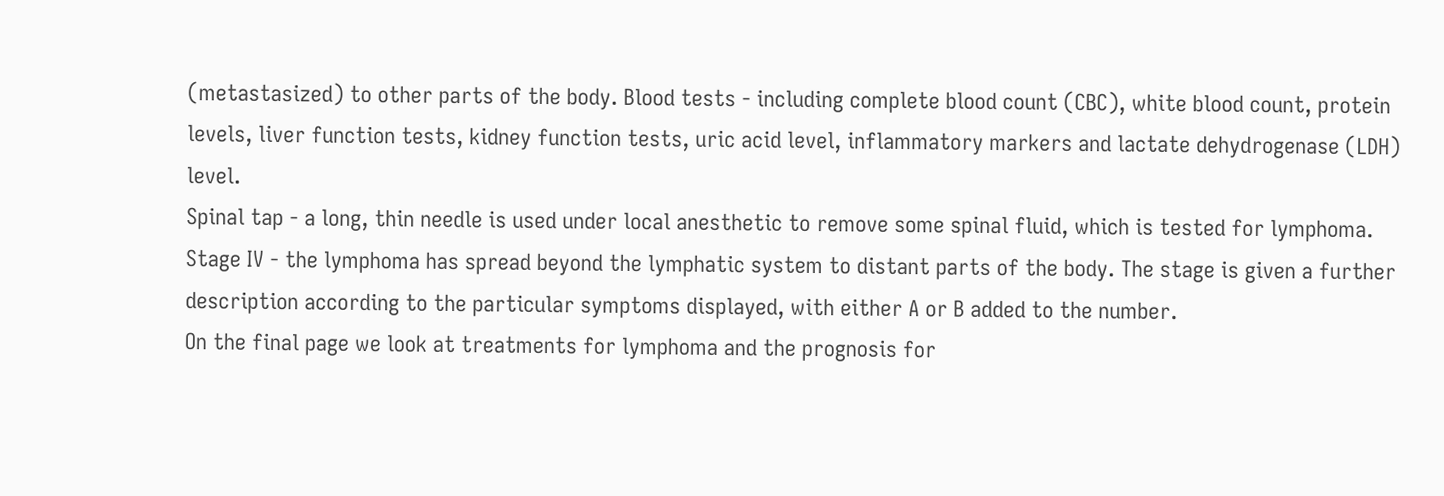(metastasized) to other parts of the body. Blood tests - including complete blood count (CBC), white blood count, protein levels, liver function tests, kidney function tests, uric acid level, inflammatory markers and lactate dehydrogenase (LDH) level.
Spinal tap - a long, thin needle is used under local anesthetic to remove some spinal fluid, which is tested for lymphoma. Stage IV - the lymphoma has spread beyond the lymphatic system to distant parts of the body. The stage is given a further description according to the particular symptoms displayed, with either A or B added to the number.
On the final page we look at treatments for lymphoma and the prognosis for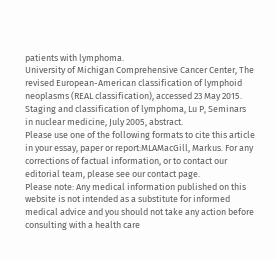patients with lymphoma.
University of Michigan Comprehensive Cancer Center, The revised European-American classification of lymphoid neoplasms (REAL classification), accessed 23 May 2015. Staging and classification of lymphoma, Lu P, Seminars in nuclear medicine, July 2005, abstract.
Please use one of the following formats to cite this article in your essay, paper or report:MLAMacGill, Markus. For any corrections of factual information, or to contact our editorial team, please see our contact page.
Please note: Any medical information published on this website is not intended as a substitute for informed medical advice and you should not take any action before consulting with a health care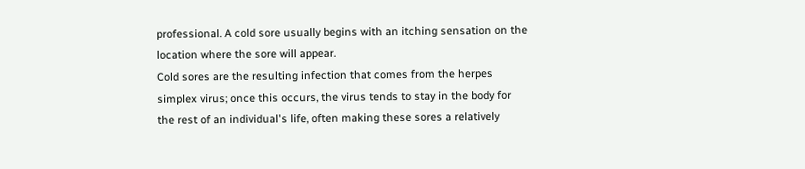professional. A cold sore usually begins with an itching sensation on the location where the sore will appear.
Cold sores are the resulting infection that comes from the herpes simplex virus; once this occurs, the virus tends to stay in the body for the rest of an individual's life, often making these sores a relatively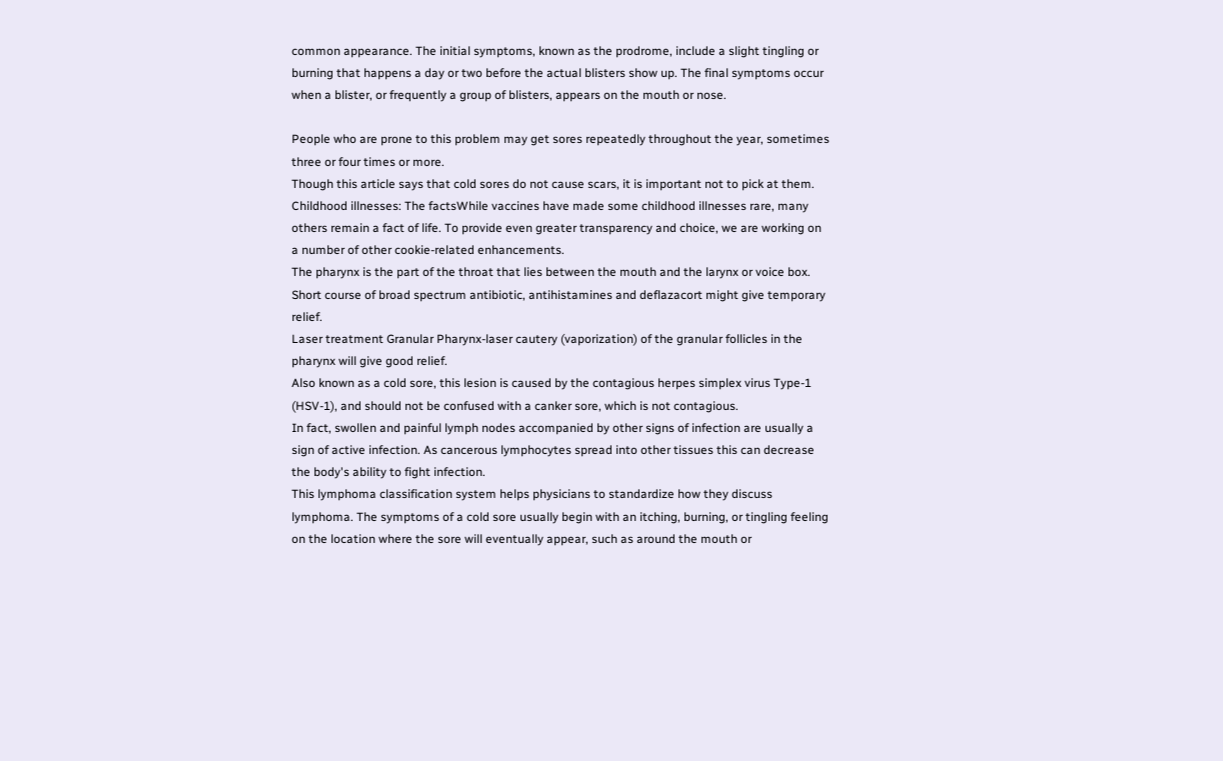common appearance. The initial symptoms, known as the prodrome, include a slight tingling or burning that happens a day or two before the actual blisters show up. The final symptoms occur when a blister, or frequently a group of blisters, appears on the mouth or nose.

People who are prone to this problem may get sores repeatedly throughout the year, sometimes three or four times or more.
Though this article says that cold sores do not cause scars, it is important not to pick at them.
Childhood illnesses: The factsWhile vaccines have made some childhood illnesses rare, many others remain a fact of life. To provide even greater transparency and choice, we are working on a number of other cookie-related enhancements.
The pharynx is the part of the throat that lies between the mouth and the larynx or voice box. Short course of broad spectrum antibiotic, antihistamines and deflazacort might give temporary relief.
Laser treatment Granular Pharynx-laser cautery (vaporization) of the granular follicles in the pharynx will give good relief.
Also known as a cold sore, this lesion is caused by the contagious herpes simplex virus Type-1 (HSV-1), and should not be confused with a canker sore, which is not contagious.
In fact, swollen and painful lymph nodes accompanied by other signs of infection are usually a sign of active infection. As cancerous lymphocytes spread into other tissues this can decrease the body's ability to fight infection.
This lymphoma classification system helps physicians to standardize how they discuss lymphoma. The symptoms of a cold sore usually begin with an itching, burning, or tingling feeling on the location where the sore will eventually appear, such as around the mouth or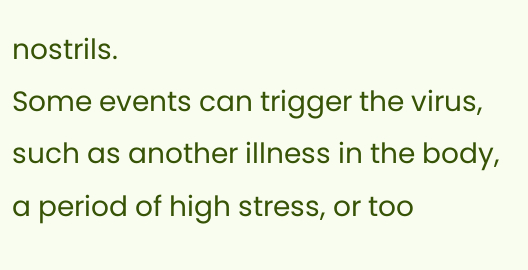nostrils.
Some events can trigger the virus, such as another illness in the body, a period of high stress, or too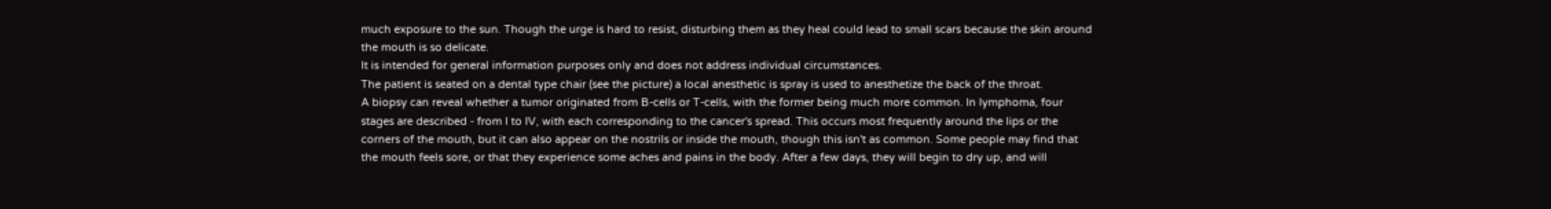much exposure to the sun. Though the urge is hard to resist, disturbing them as they heal could lead to small scars because the skin around the mouth is so delicate.
It is intended for general information purposes only and does not address individual circumstances.
The patient is seated on a dental type chair (see the picture) a local anesthetic is spray is used to anesthetize the back of the throat.
A biopsy can reveal whether a tumor originated from B-cells or T-cells, with the former being much more common. In lymphoma, four stages are described - from I to IV, with each corresponding to the cancer's spread. This occurs most frequently around the lips or the corners of the mouth, but it can also appear on the nostrils or inside the mouth, though this isn't as common. Some people may find that the mouth feels sore, or that they experience some aches and pains in the body. After a few days, they will begin to dry up, and will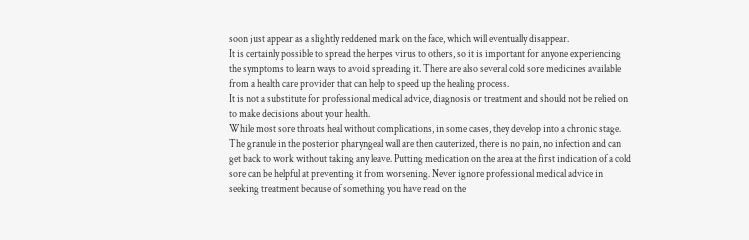soon just appear as a slightly reddened mark on the face, which will eventually disappear.
It is certainly possible to spread the herpes virus to others, so it is important for anyone experiencing the symptoms to learn ways to avoid spreading it. There are also several cold sore medicines available from a health care provider that can help to speed up the healing process.
It is not a substitute for professional medical advice, diagnosis or treatment and should not be relied on to make decisions about your health.
While most sore throats heal without complications, in some cases, they develop into a chronic stage.
The granule in the posterior pharyngeal wall are then cauterized, there is no pain, no infection and can get back to work without taking any leave. Putting medication on the area at the first indication of a cold sore can be helpful at preventing it from worsening. Never ignore professional medical advice in seeking treatment because of something you have read on the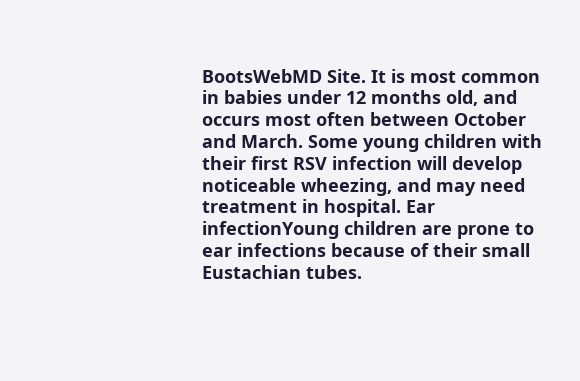BootsWebMD Site. It is most common in babies under 12 months old, and occurs most often between October and March. Some young children with their first RSV infection will develop noticeable wheezing, and may need treatment in hospital. Ear infectionYoung children are prone to ear infections because of their small Eustachian tubes.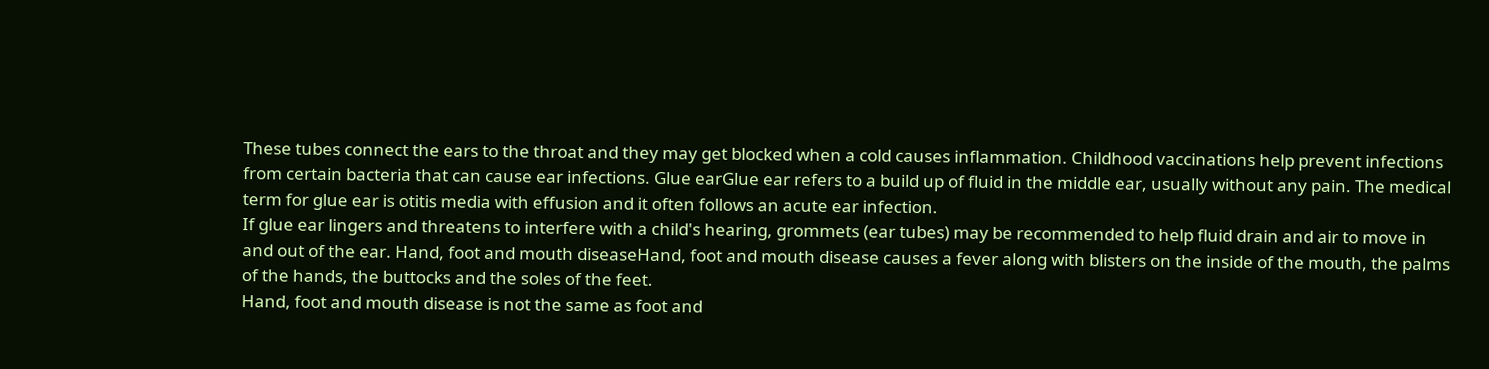These tubes connect the ears to the throat and they may get blocked when a cold causes inflammation. Childhood vaccinations help prevent infections from certain bacteria that can cause ear infections. Glue earGlue ear refers to a build up of fluid in the middle ear, usually without any pain. The medical term for glue ear is otitis media with effusion and it often follows an acute ear infection.
If glue ear lingers and threatens to interfere with a child's hearing, grommets (ear tubes) may be recommended to help fluid drain and air to move in and out of the ear. Hand, foot and mouth diseaseHand, foot and mouth disease causes a fever along with blisters on the inside of the mouth, the palms of the hands, the buttocks and the soles of the feet.
Hand, foot and mouth disease is not the same as foot and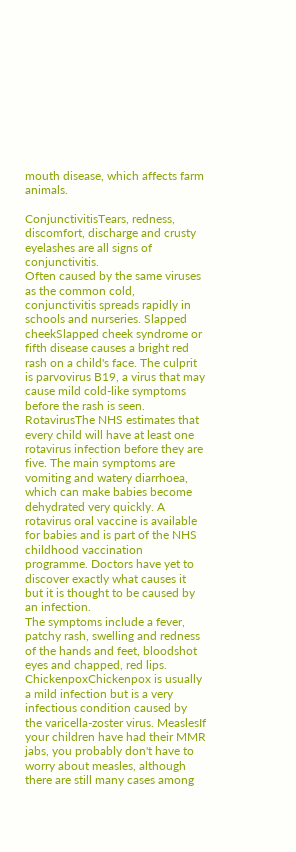mouth disease, which affects farm animals.

ConjunctivitisTears, redness, discomfort, discharge and crusty eyelashes are all signs of conjunctivitis.
Often caused by the same viruses as the common cold, conjunctivitis spreads rapidly in schools and nurseries. Slapped cheekSlapped cheek syndrome or fifth disease causes a bright red rash on a child's face. The culprit is parvovirus B19, a virus that may cause mild cold-like symptoms before the rash is seen. RotavirusThe NHS estimates that every child will have at least one rotavirus infection before they are five. The main symptoms are vomiting and watery diarrhoea, which can make babies become dehydrated very quickly. A rotavirus oral vaccine is available for babies and is part of the NHS childhood vaccination programme. Doctors have yet to discover exactly what causes it but it is thought to be caused by an infection.
The symptoms include a fever, patchy rash, swelling and redness of the hands and feet, bloodshot eyes and chapped, red lips.
ChickenpoxChickenpox is usually a mild infection but is a very infectious condition caused by the varicella-zoster virus. MeaslesIf your children have had their MMR jabs, you probably don't have to worry about measles, although there are still many cases among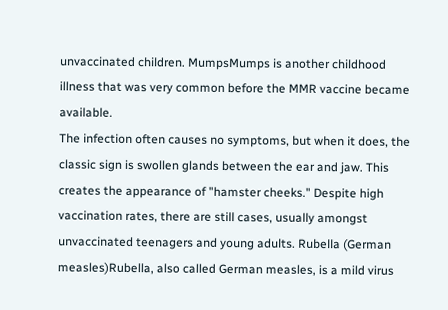unvaccinated children. MumpsMumps is another childhood illness that was very common before the MMR vaccine became available.
The infection often causes no symptoms, but when it does, the classic sign is swollen glands between the ear and jaw. This creates the appearance of "hamster cheeks." Despite high vaccination rates, there are still cases, usually amongst unvaccinated teenagers and young adults. Rubella (German measles)Rubella, also called German measles, is a mild virus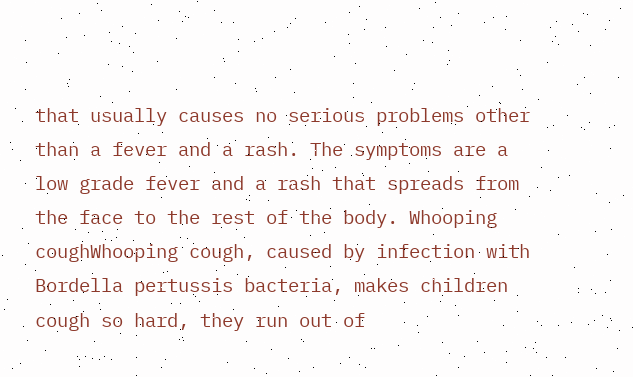that usually causes no serious problems other than a fever and a rash. The symptoms are a low grade fever and a rash that spreads from the face to the rest of the body. Whooping coughWhooping cough, caused by infection with Bordella pertussis bacteria, makes children cough so hard, they run out of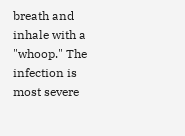breath and inhale with a "whoop." The infection is most severe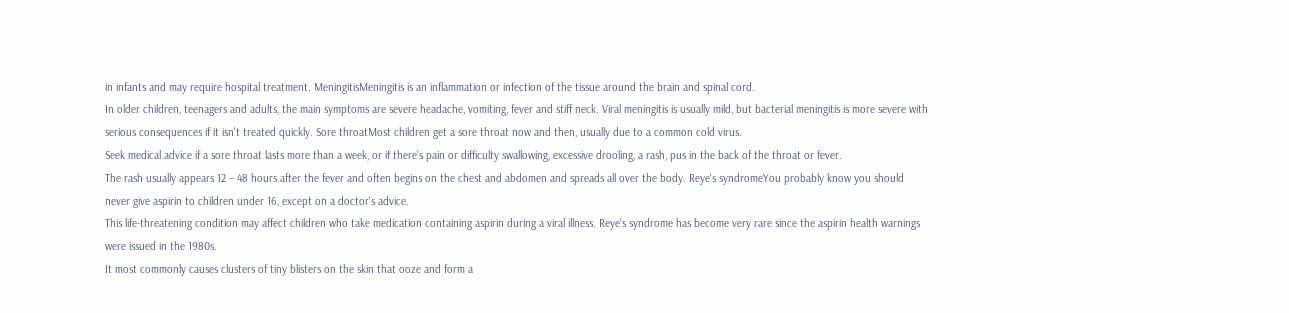in infants and may require hospital treatment. MeningitisMeningitis is an inflammation or infection of the tissue around the brain and spinal cord.
In older children, teenagers and adults, the main symptoms are severe headache, vomiting, fever and stiff neck. Viral meningitis is usually mild, but bacterial meningitis is more severe with serious consequences if it isn't treated quickly. Sore throatMost children get a sore throat now and then, usually due to a common cold virus.
Seek medical advice if a sore throat lasts more than a week, or if there's pain or difficulty swallowing, excessive drooling, a rash, pus in the back of the throat or fever.
The rash usually appears 12 – 48 hours after the fever and often begins on the chest and abdomen and spreads all over the body. Reye's syndromeYou probably know you should never give aspirin to children under 16, except on a doctor's advice.
This life-threatening condition may affect children who take medication containing aspirin during a viral illness. Reye's syndrome has become very rare since the aspirin health warnings were issued in the 1980s.
It most commonly causes clusters of tiny blisters on the skin that ooze and form a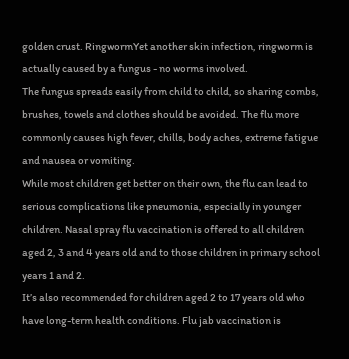golden crust. RingwormYet another skin infection, ringworm is actually caused by a fungus - no worms involved.
The fungus spreads easily from child to child, so sharing combs, brushes, towels and clothes should be avoided. The flu more commonly causes high fever, chills, body aches, extreme fatigue and nausea or vomiting.
While most children get better on their own, the flu can lead to serious complications like pneumonia, especially in younger children. Nasal spray flu vaccination is offered to all children aged 2, 3 and 4 years old and to those children in primary school years 1 and 2.
It’s also recommended for children aged 2 to 17 years old who have long-term health conditions. Flu jab vaccination is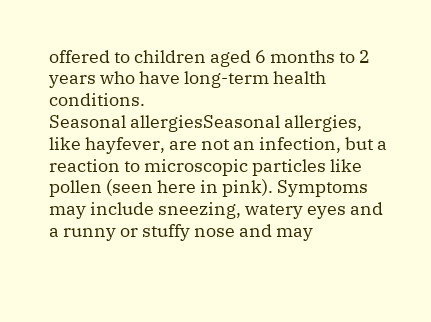offered to children aged 6 months to 2 years who have long-term health conditions.
Seasonal allergiesSeasonal allergies, like hayfever, are not an infection, but a reaction to microscopic particles like pollen (seen here in pink). Symptoms may include sneezing, watery eyes and a runny or stuffy nose and may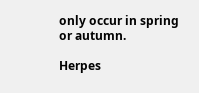only occur in spring or autumn.

Herpes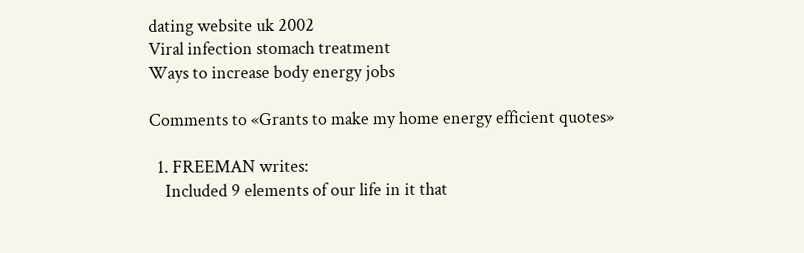dating website uk 2002
Viral infection stomach treatment
Ways to increase body energy jobs

Comments to «Grants to make my home energy efficient quotes»

  1. FREEMAN writes:
    Included 9 elements of our life in it that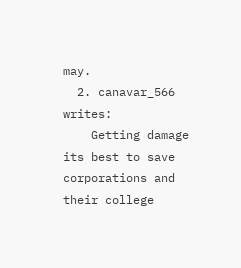may.
  2. canavar_566 writes:
    Getting damage its best to save corporations and their college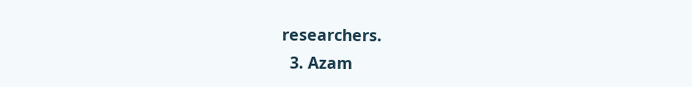researchers.
  3. Azam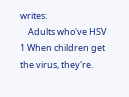writes:
    Adults who've HSV 1 When children get the virus, they're.